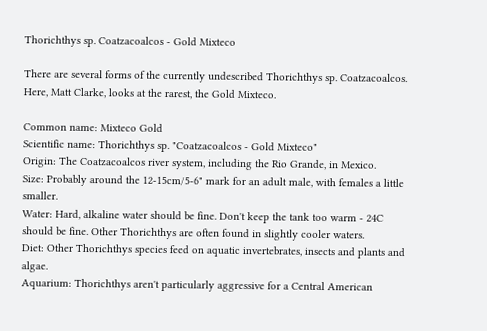Thorichthys sp. Coatzacoalcos - Gold Mixteco

There are several forms of the currently undescribed Thorichthys sp. Coatzacoalcos. Here, Matt Clarke, looks at the rarest, the Gold Mixteco.

Common name: Mixteco Gold
Scientific name: Thorichthys sp. "Coatzacoalcos - Gold Mixteco"
Origin: The Coatzacoalcos river system, including the Rio Grande, in Mexico.
Size: Probably around the 12-15cm/5-6" mark for an adult male, with females a little smaller.
Water: Hard, alkaline water should be fine. Don't keep the tank too warm - 24C should be fine. Other Thorichthys are often found in slightly cooler waters.
Diet: Other Thorichthys species feed on aquatic invertebrates, insects and plants and algae.
Aquarium: Thorichthys aren't particularly aggressive for a Central American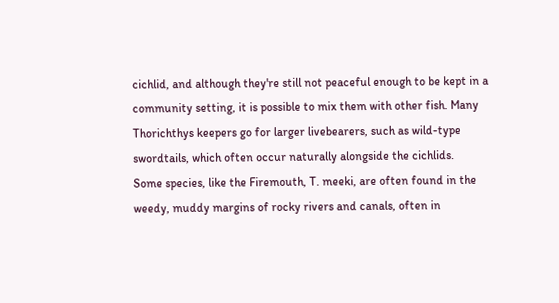cichlid, and although they're still not peaceful enough to be kept in a community setting, it is possible to mix them with other fish. Many Thorichthys keepers go for larger livebearers, such as wild-type swordtails, which often occur naturally alongside the cichlids.
Some species, like the Firemouth, T. meeki, are often found in the weedy, muddy margins of rocky rivers and canals, often in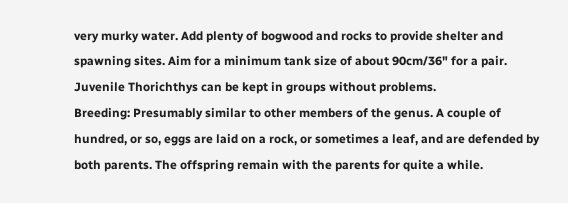very murky water. Add plenty of bogwood and rocks to provide shelter and spawning sites. Aim for a minimum tank size of about 90cm/36" for a pair. Juvenile Thorichthys can be kept in groups without problems.
Breeding: Presumably similar to other members of the genus. A couple of hundred, or so, eggs are laid on a rock, or sometimes a leaf, and are defended by both parents. The offspring remain with the parents for quite a while.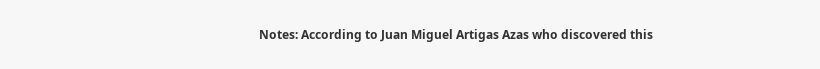Notes: According to Juan Miguel Artigas Azas who discovered this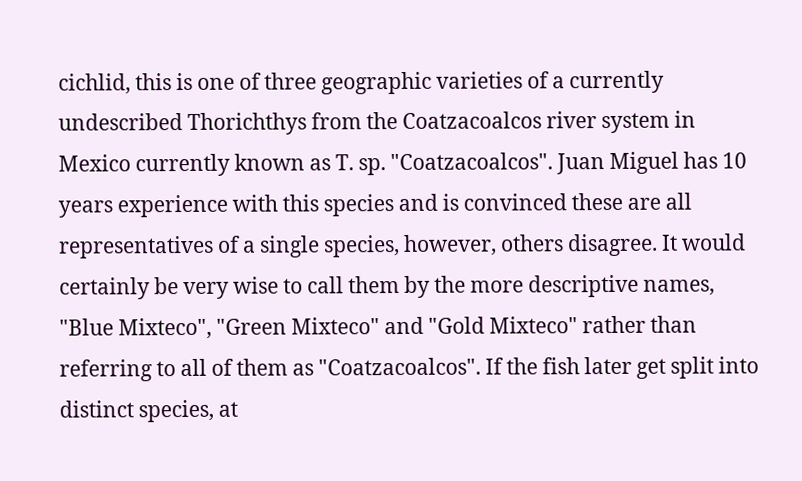cichlid, this is one of three geographic varieties of a currently undescribed Thorichthys from the Coatzacoalcos river system in Mexico currently known as T. sp. "Coatzacoalcos". Juan Miguel has 10 years experience with this species and is convinced these are all representatives of a single species, however, others disagree. It would certainly be very wise to call them by the more descriptive names, "Blue Mixteco", "Green Mixteco" and "Gold Mixteco" rather than referring to all of them as "Coatzacoalcos". If the fish later get split into distinct species, at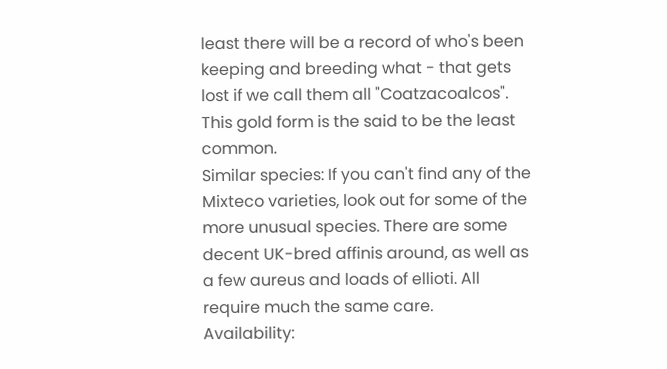least there will be a record of who's been keeping and breeding what - that gets lost if we call them all "Coatzacoalcos". This gold form is the said to be the least common.
Similar species: If you can't find any of the Mixteco varieties, look out for some of the more unusual species. There are some decent UK-bred affinis around, as well as a few aureus and loads of ellioti. All require much the same care.
Availability: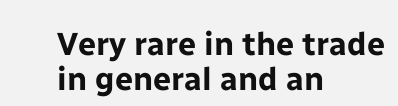Very rare in the trade in general and an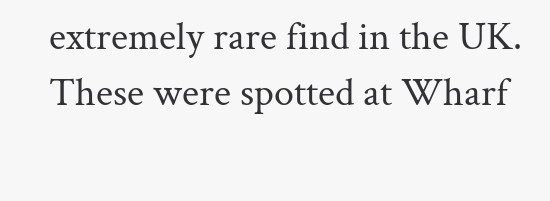extremely rare find in the UK. These were spotted at Wharf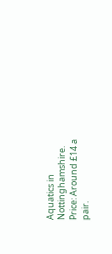Aquatics in Nottinghamshire.
Price: Around £14 a pair.